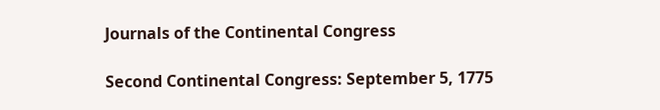Journals of the Continental Congress

Second Continental Congress: September 5, 1775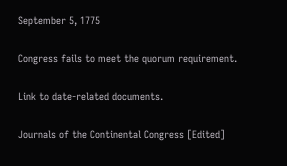September 5, 1775

Congress fails to meet the quorum requirement.

Link to date-related documents.

Journals of the Continental Congress [Edited]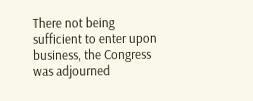There not being sufficient to enter upon business, the Congress was adjourned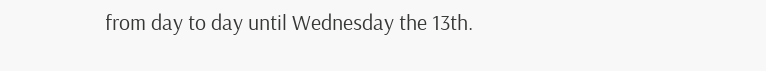from day to day until Wednesday the 13th.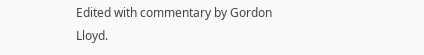Edited with commentary by Gordon Lloyd.